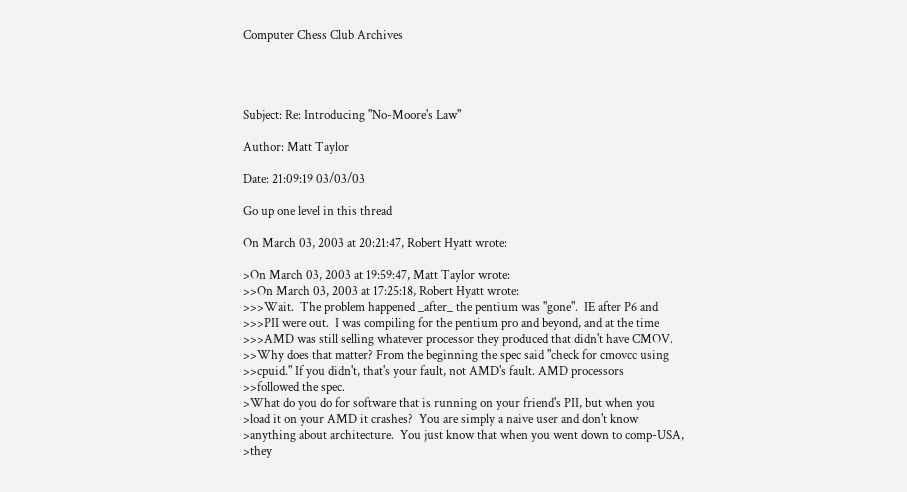Computer Chess Club Archives




Subject: Re: Introducing "No-Moore's Law"

Author: Matt Taylor

Date: 21:09:19 03/03/03

Go up one level in this thread

On March 03, 2003 at 20:21:47, Robert Hyatt wrote:

>On March 03, 2003 at 19:59:47, Matt Taylor wrote:
>>On March 03, 2003 at 17:25:18, Robert Hyatt wrote:
>>>Wait.  The problem happened _after_ the pentium was "gone".  IE after P6 and
>>>PII were out.  I was compiling for the pentium pro and beyond, and at the time
>>>AMD was still selling whatever processor they produced that didn't have CMOV.
>>Why does that matter? From the beginning the spec said "check for cmovcc using
>>cpuid." If you didn't, that's your fault, not AMD's fault. AMD processors
>>followed the spec.
>What do you do for software that is running on your friend's PII, but when you
>load it on your AMD it crashes?  You are simply a naive user and don't know
>anything about architecture.  You just know that when you went down to comp-USA,
>they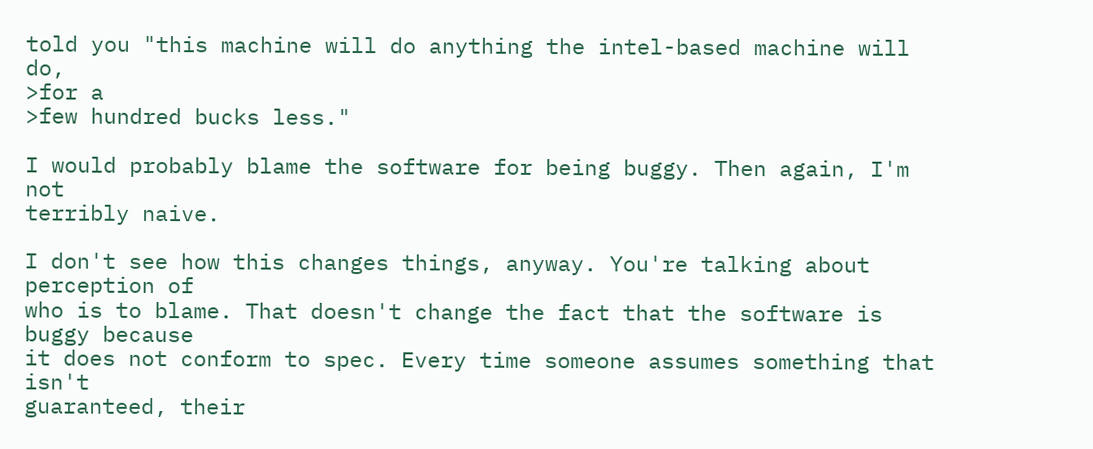told you "this machine will do anything the intel-based machine will do,
>for a
>few hundred bucks less."

I would probably blame the software for being buggy. Then again, I'm not
terribly naive.

I don't see how this changes things, anyway. You're talking about perception of
who is to blame. That doesn't change the fact that the software is buggy because
it does not conform to spec. Every time someone assumes something that isn't
guaranteed, their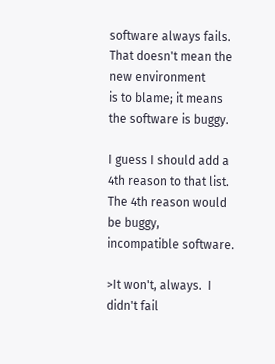software always fails. That doesn't mean the new environment
is to blame; it means the software is buggy.

I guess I should add a 4th reason to that list. The 4th reason would be buggy,
incompatible software.

>It won't, always.  I didn't fail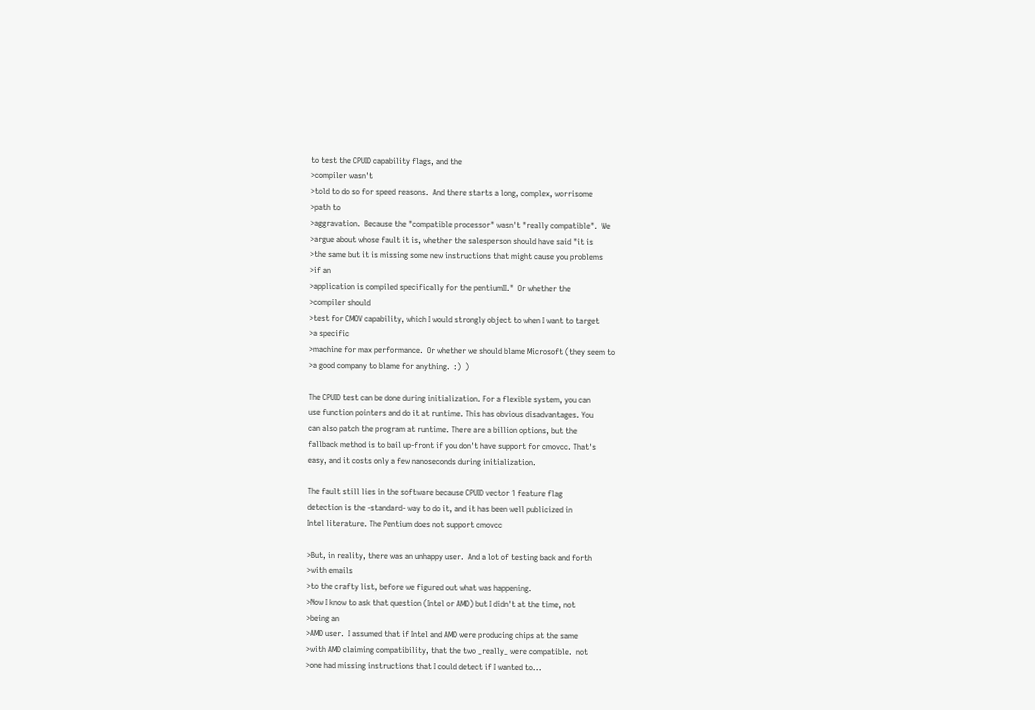to test the CPUID capability flags, and the
>compiler wasn't
>told to do so for speed reasons.  And there starts a long, complex, worrisome
>path to
>aggravation.  Because the "compatible processor" wasn't "really compatible".  We
>argue about whose fault it is, whether the salesperson should have said "it is
>the same but it is missing some new instructions that might cause you problems
>if an
>application is compiled specifically for the pentiumII."  Or whether the
>compiler should
>test for CMOV capability, which I would strongly object to when I want to target
>a specific
>machine for max performance.  Or whether we should blame Microsoft (they seem to
>a good company to blame for anything.  :)  )

The CPUID test can be done during initialization. For a flexible system, you can
use function pointers and do it at runtime. This has obvious disadvantages. You
can also patch the program at runtime. There are a billion options, but the
fallback method is to bail up-front if you don't have support for cmovcc. That's
easy, and it costs only a few nanoseconds during initialization.

The fault still lies in the software because CPUID vector 1 feature flag
detection is the -standard- way to do it, and it has been well publicized in
Intel literature. The Pentium does not support cmovcc

>But, in reality, there was an unhappy user.  And a lot of testing back and forth
>with emails
>to the crafty list, before we figured out what was happening.
>Now I know to ask that question (Intel or AMD) but I didn't at the time, not
>being an
>AMD user.  I assumed that if Intel and AMD were producing chips at the same
>with AMD claiming compatibility, that the two _really_ were compatible.  not
>one had missing instructions that I could detect if I wanted to...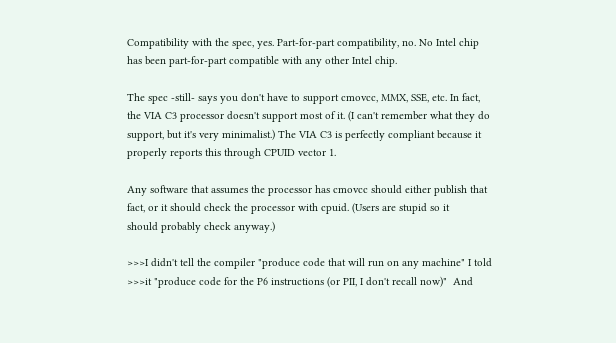Compatibility with the spec, yes. Part-for-part compatibility, no. No Intel chip
has been part-for-part compatible with any other Intel chip.

The spec -still- says you don't have to support cmovcc, MMX, SSE, etc. In fact,
the VIA C3 processor doesn't support most of it. (I can't remember what they do
support, but it's very minimalist.) The VIA C3 is perfectly compliant because it
properly reports this through CPUID vector 1.

Any software that assumes the processor has cmovcc should either publish that
fact, or it should check the processor with cpuid. (Users are stupid so it
should probably check anyway.)

>>>I didn't tell the compiler "produce code that will run on any machine" I told
>>>it "produce code for the P6 instructions (or PII, I don't recall now)"  And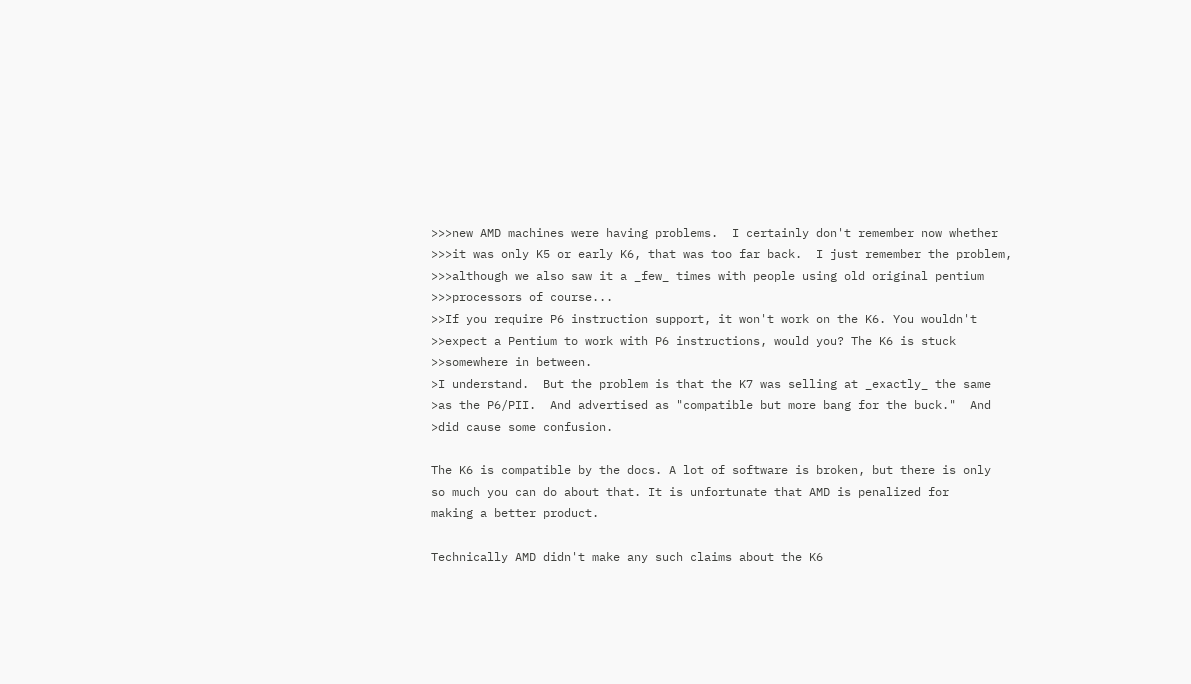>>>new AMD machines were having problems.  I certainly don't remember now whether
>>>it was only K5 or early K6, that was too far back.  I just remember the problem,
>>>although we also saw it a _few_ times with people using old original pentium
>>>processors of course...
>>If you require P6 instruction support, it won't work on the K6. You wouldn't
>>expect a Pentium to work with P6 instructions, would you? The K6 is stuck
>>somewhere in between.
>I understand.  But the problem is that the K7 was selling at _exactly_ the same
>as the P6/PII.  And advertised as "compatible but more bang for the buck."  And
>did cause some confusion.

The K6 is compatible by the docs. A lot of software is broken, but there is only
so much you can do about that. It is unfortunate that AMD is penalized for
making a better product.

Technically AMD didn't make any such claims about the K6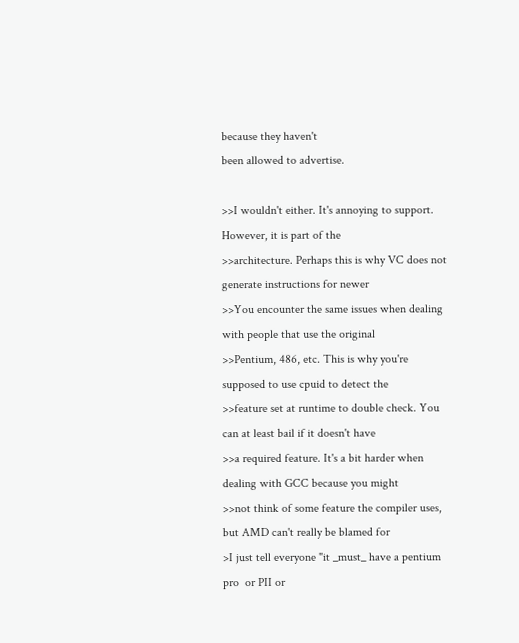because they haven't
been allowed to advertise.

>>I wouldn't either. It's annoying to support. However, it is part of the
>>architecture. Perhaps this is why VC does not generate instructions for newer
>>You encounter the same issues when dealing with people that use the original
>>Pentium, 486, etc. This is why you're supposed to use cpuid to detect the
>>feature set at runtime to double check. You can at least bail if it doesn't have
>>a required feature. It's a bit harder when dealing with GCC because you might
>>not think of some feature the compiler uses, but AMD can't really be blamed for
>I just tell everyone "it _must_ have a pentium pro  or PII or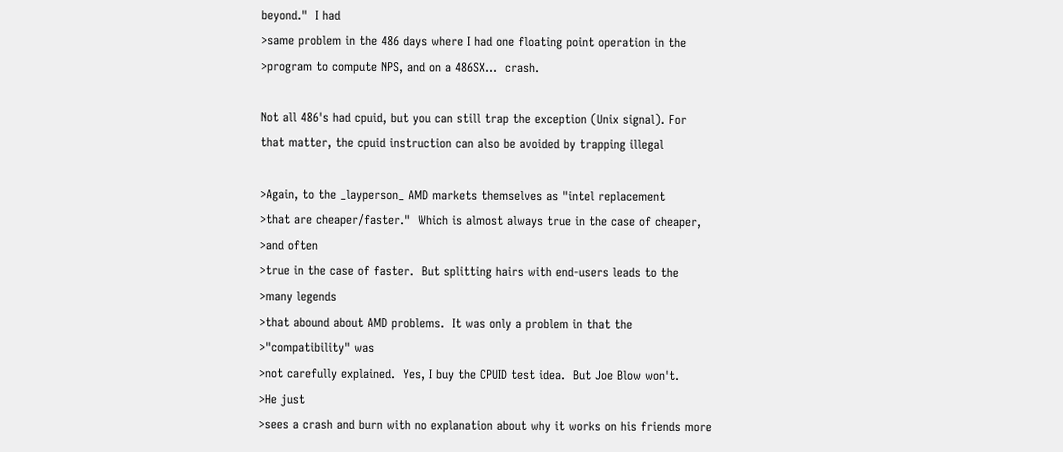beyond."  I had
>same problem in the 486 days where I had one floating point operation in the
>program to compute NPS, and on a 486SX...  crash.

Not all 486's had cpuid, but you can still trap the exception (Unix signal). For
that matter, the cpuid instruction can also be avoided by trapping illegal

>Again, to the _layperson_ AMD markets themselves as "intel replacement
>that are cheaper/faster."  Which is almost always true in the case of cheaper,
>and often
>true in the case of faster.  But splitting hairs with end-users leads to the
>many legends
>that abound about AMD problems.  It was only a problem in that the
>"compatibility" was
>not carefully explained.  Yes, I buy the CPUID test idea.  But Joe Blow won't.
>He just
>sees a crash and burn with no explanation about why it works on his friends more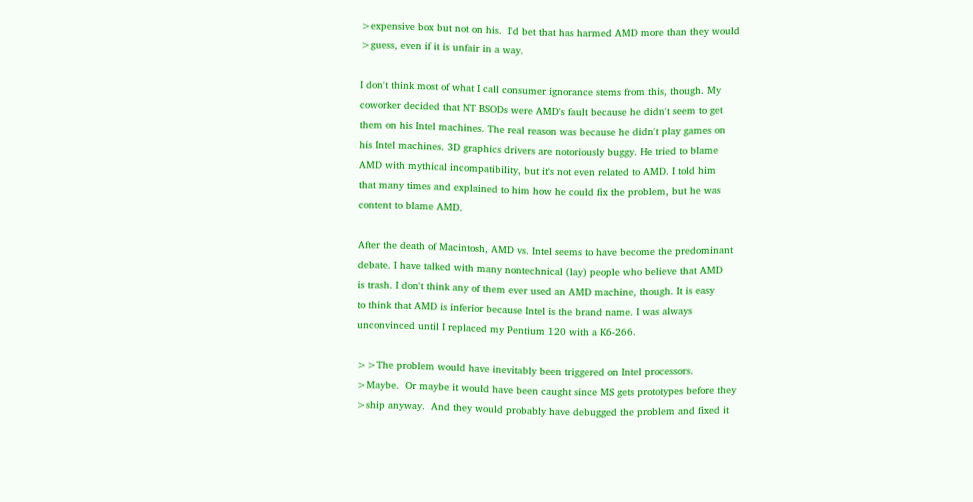>expensive box but not on his.  I'd bet that has harmed AMD more than they would
>guess, even if it is unfair in a way.

I don't think most of what I call consumer ignorance stems from this, though. My
coworker decided that NT BSODs were AMD's fault because he didn't seem to get
them on his Intel machines. The real reason was because he didn't play games on
his Intel machines. 3D graphics drivers are notoriously buggy. He tried to blame
AMD with mythical incompatibility, but it's not even related to AMD. I told him
that many times and explained to him how he could fix the problem, but he was
content to blame AMD.

After the death of Macintosh, AMD vs. Intel seems to have become the predominant
debate. I have talked with many nontechnical (lay) people who believe that AMD
is trash. I don't think any of them ever used an AMD machine, though. It is easy
to think that AMD is inferior because Intel is the brand name. I was always
unconvinced until I replaced my Pentium 120 with a K6-266.

>>The problem would have inevitably been triggered on Intel processors.
>Maybe.  Or maybe it would have been caught since MS gets prototypes before they
>ship anyway.  And they would probably have debugged the problem and fixed it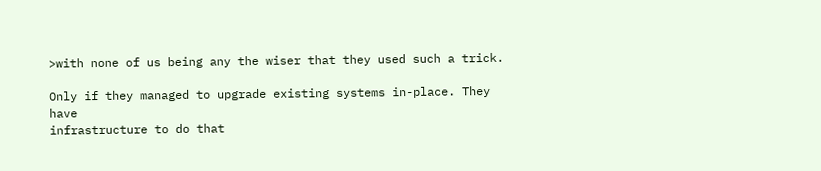>with none of us being any the wiser that they used such a trick.

Only if they managed to upgrade existing systems in-place. They have
infrastructure to do that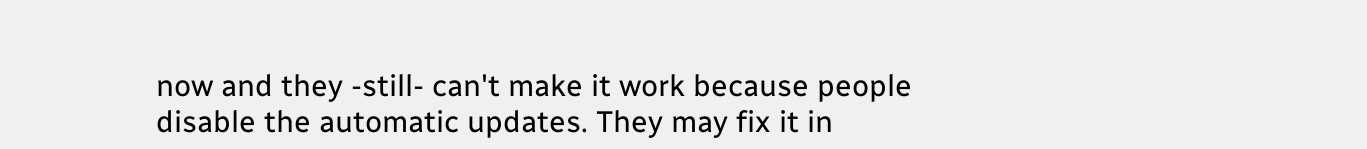now and they -still- can't make it work because people
disable the automatic updates. They may fix it in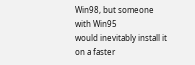Win98, but someone with Win95
would inevitably install it on a faster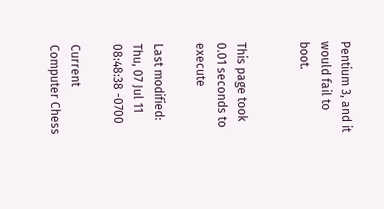Pentium 3, and it would fail to boot.


This page took 0.01 seconds to execute

Last modified: Thu, 07 Jul 11 08:48:38 -0700

Current Computer Chess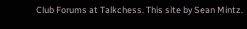Club Forums at Talkchess. This site by Sean Mintz.